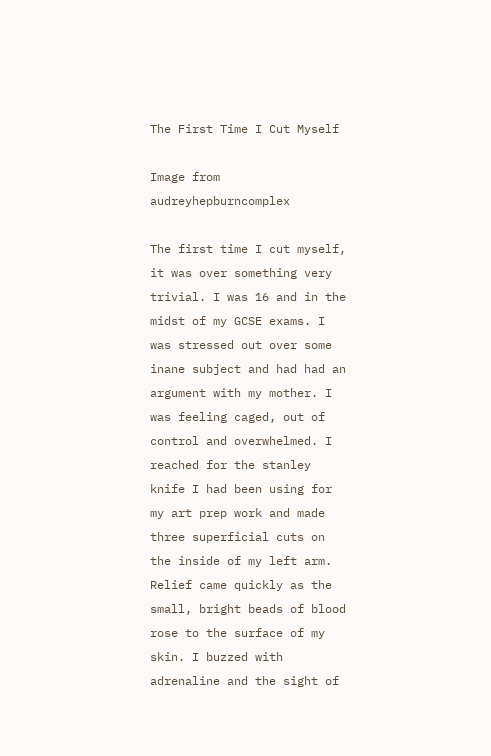The First Time I Cut Myself

Image from audreyhepburncomplex

The first time I cut myself, it was over something very trivial. I was 16 and in the midst of my GCSE exams. I was stressed out over some inane subject and had had an argument with my mother. I was feeling caged, out of control and overwhelmed. I reached for the stanley knife I had been using for my art prep work and made three superficial cuts on the inside of my left arm. Relief came quickly as the small, bright beads of blood rose to the surface of my skin. I buzzed with adrenaline and the sight of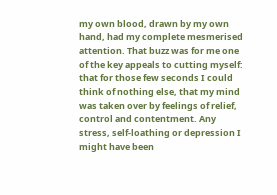my own blood, drawn by my own hand, had my complete mesmerised attention. That buzz was for me one of the key appeals to cutting myself: that for those few seconds I could think of nothing else, that my mind was taken over by feelings of relief, control and contentment. Any stress, self-loathing or depression I might have been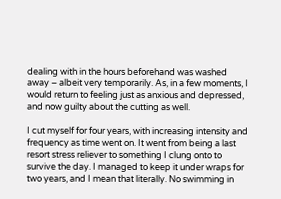dealing with in the hours beforehand was washed away – albeit very temporarily. As, in a few moments, I would return to feeling just as anxious and depressed, and now guilty about the cutting as well.

I cut myself for four years, with increasing intensity and frequency as time went on. It went from being a last resort stress reliever to something I clung onto to survive the day. I managed to keep it under wraps for two years, and I mean that literally. No swimming in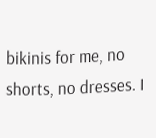bikinis for me, no shorts, no dresses. I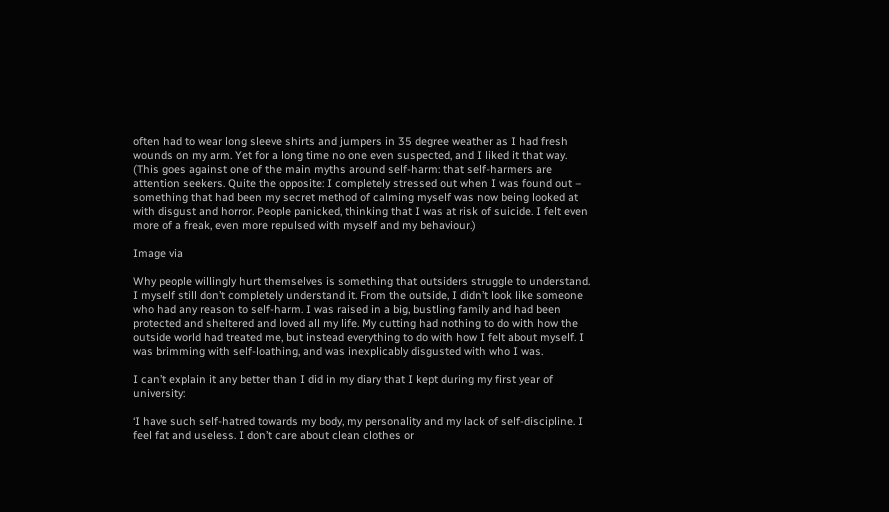often had to wear long sleeve shirts and jumpers in 35 degree weather as I had fresh wounds on my arm. Yet for a long time no one even suspected, and I liked it that way. (This goes against one of the main myths around self-harm: that self-harmers are attention seekers. Quite the opposite: I completely stressed out when I was found out – something that had been my secret method of calming myself was now being looked at with disgust and horror. People panicked, thinking that I was at risk of suicide. I felt even more of a freak, even more repulsed with myself and my behaviour.)

Image via

Why people willingly hurt themselves is something that outsiders struggle to understand. I myself still don’t completely understand it. From the outside, I didn’t look like someone who had any reason to self-harm. I was raised in a big, bustling family and had been protected and sheltered and loved all my life. My cutting had nothing to do with how the outside world had treated me, but instead everything to do with how I felt about myself. I was brimming with self-loathing, and was inexplicably disgusted with who I was.

I can’t explain it any better than I did in my diary that I kept during my first year of university:

‘I have such self-hatred towards my body, my personality and my lack of self-discipline. I feel fat and useless. I don’t care about clean clothes or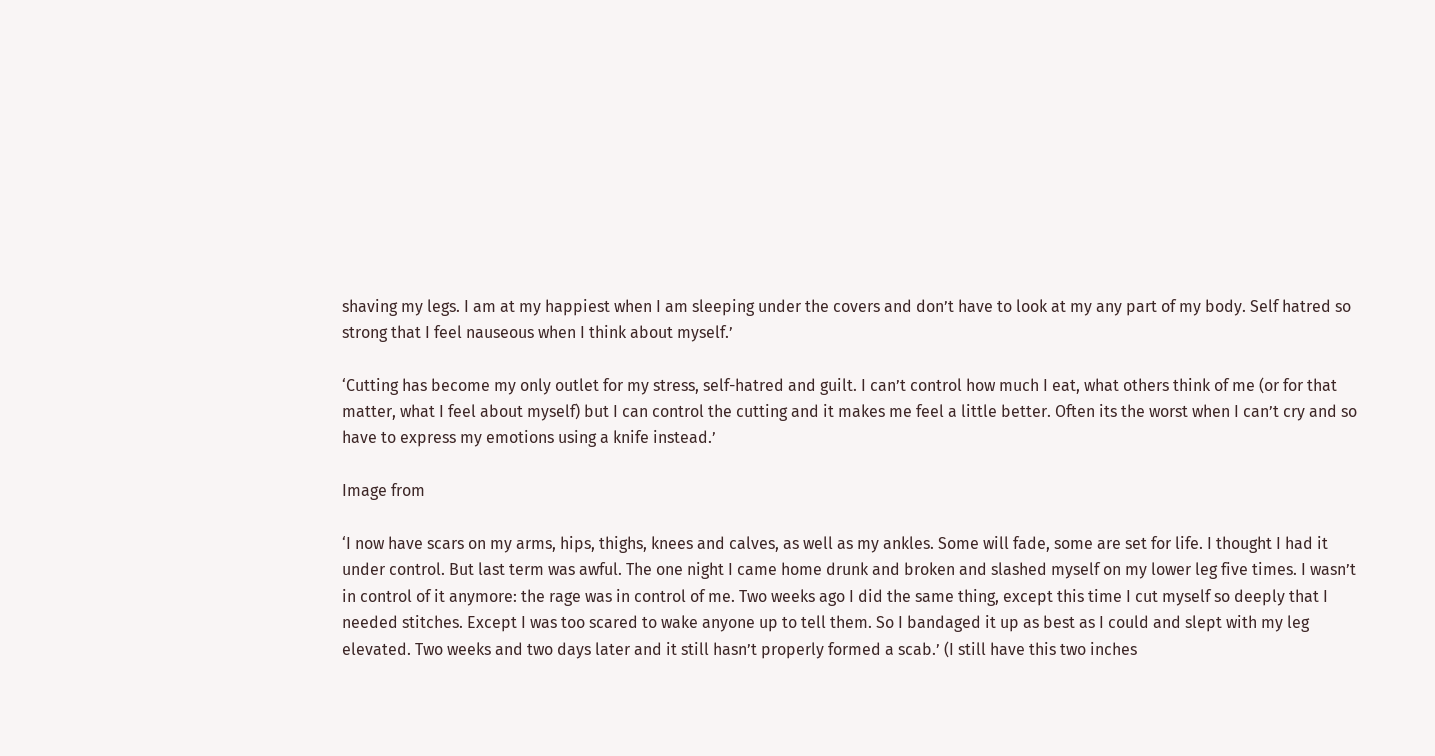shaving my legs. I am at my happiest when I am sleeping under the covers and don’t have to look at my any part of my body. Self hatred so strong that I feel nauseous when I think about myself.’

‘Cutting has become my only outlet for my stress, self-hatred and guilt. I can’t control how much I eat, what others think of me (or for that matter, what I feel about myself) but I can control the cutting and it makes me feel a little better. Often its the worst when I can’t cry and so have to express my emotions using a knife instead.’

Image from

‘I now have scars on my arms, hips, thighs, knees and calves, as well as my ankles. Some will fade, some are set for life. I thought I had it under control. But last term was awful. The one night I came home drunk and broken and slashed myself on my lower leg five times. I wasn’t in control of it anymore: the rage was in control of me. Two weeks ago I did the same thing, except this time I cut myself so deeply that I needed stitches. Except I was too scared to wake anyone up to tell them. So I bandaged it up as best as I could and slept with my leg elevated. Two weeks and two days later and it still hasn’t properly formed a scab.’ (I still have this two inches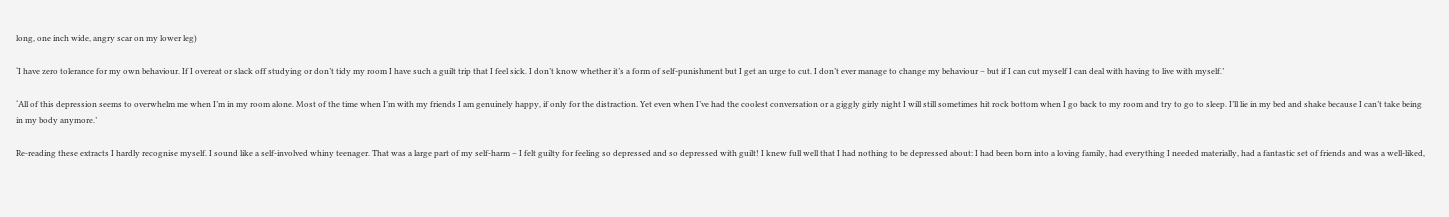long, one inch wide, angry scar on my lower leg)

‘I have zero tolerance for my own behaviour. If I overeat or slack off studying or don’t tidy my room I have such a guilt trip that I feel sick. I don’t know whether it’s a form of self-punishment but I get an urge to cut. I don’t ever manage to change my behaviour – but if I can cut myself I can deal with having to live with myself.’

‘All of this depression seems to overwhelm me when I’m in my room alone. Most of the time when I’m with my friends I am genuinely happy, if only for the distraction. Yet even when I’ve had the coolest conversation or a giggly girly night I will still sometimes hit rock bottom when I go back to my room and try to go to sleep. I’ll lie in my bed and shake because I can’t take being in my body anymore.’

Re-reading these extracts I hardly recognise myself. I sound like a self-involved whiny teenager. That was a large part of my self-harm – I felt guilty for feeling so depressed and so depressed with guilt! I knew full well that I had nothing to be depressed about: I had been born into a loving family, had everything I needed materially, had a fantastic set of friends and was a well-liked,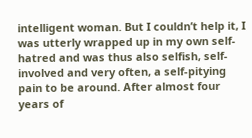intelligent woman. But I couldn’t help it, I was utterly wrapped up in my own self-hatred and was thus also selfish, self-involved and very often, a self-pitying pain to be around. After almost four years of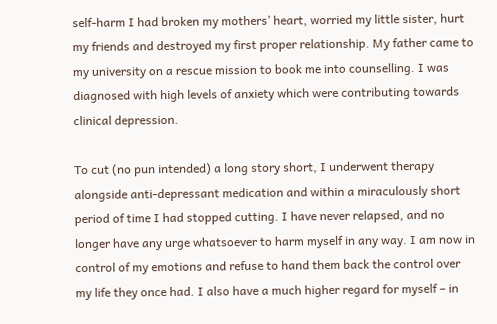self-harm I had broken my mothers’ heart, worried my little sister, hurt my friends and destroyed my first proper relationship. My father came to my university on a rescue mission to book me into counselling. I was diagnosed with high levels of anxiety which were contributing towards clinical depression.

To cut (no pun intended) a long story short, I underwent therapy alongside anti-depressant medication and within a miraculously short period of time I had stopped cutting. I have never relapsed, and no longer have any urge whatsoever to harm myself in any way. I am now in control of my emotions and refuse to hand them back the control over my life they once had. I also have a much higher regard for myself – in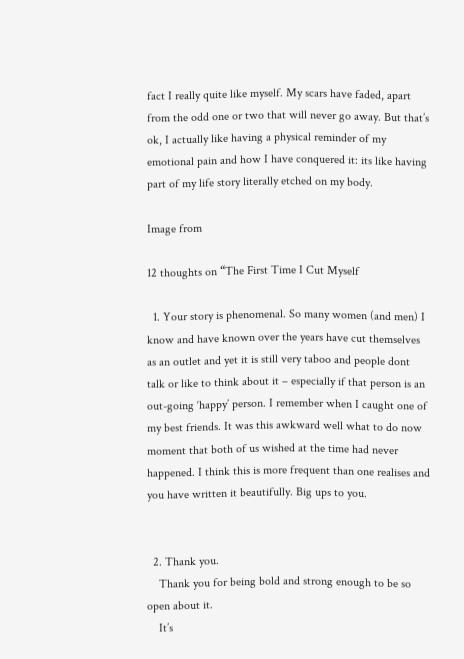fact I really quite like myself. My scars have faded, apart from the odd one or two that will never go away. But that’s ok, I actually like having a physical reminder of my emotional pain and how I have conquered it: its like having part of my life story literally etched on my body.

Image from

12 thoughts on “The First Time I Cut Myself

  1. Your story is phenomenal. So many women (and men) I know and have known over the years have cut themselves as an outlet and yet it is still very taboo and people dont talk or like to think about it – especially if that person is an out-going ‘happy’ person. I remember when I caught one of my best friends. It was this awkward well what to do now moment that both of us wished at the time had never happened. I think this is more frequent than one realises and you have written it beautifully. Big ups to you.


  2. Thank you.
    Thank you for being bold and strong enough to be so open about it.
    It’s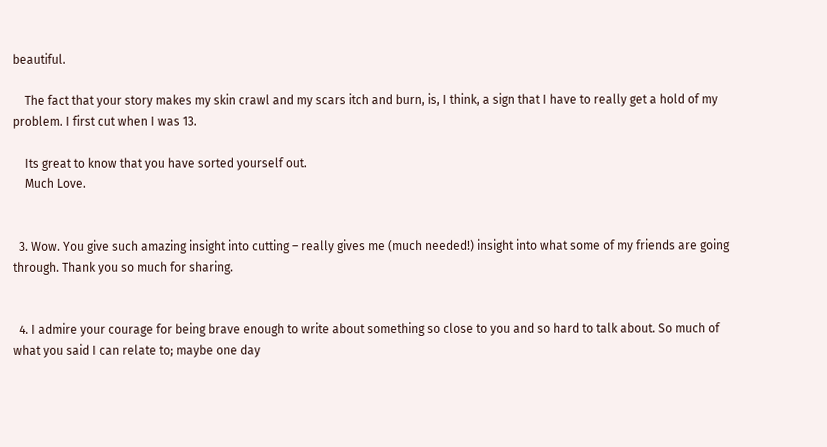beautiful.

    The fact that your story makes my skin crawl and my scars itch and burn, is, I think, a sign that I have to really get a hold of my problem. I first cut when I was 13.

    Its great to know that you have sorted yourself out.
    Much Love.


  3. Wow. You give such amazing insight into cutting – really gives me (much needed!) insight into what some of my friends are going through. Thank you so much for sharing.


  4. I admire your courage for being brave enough to write about something so close to you and so hard to talk about. So much of what you said I can relate to; maybe one day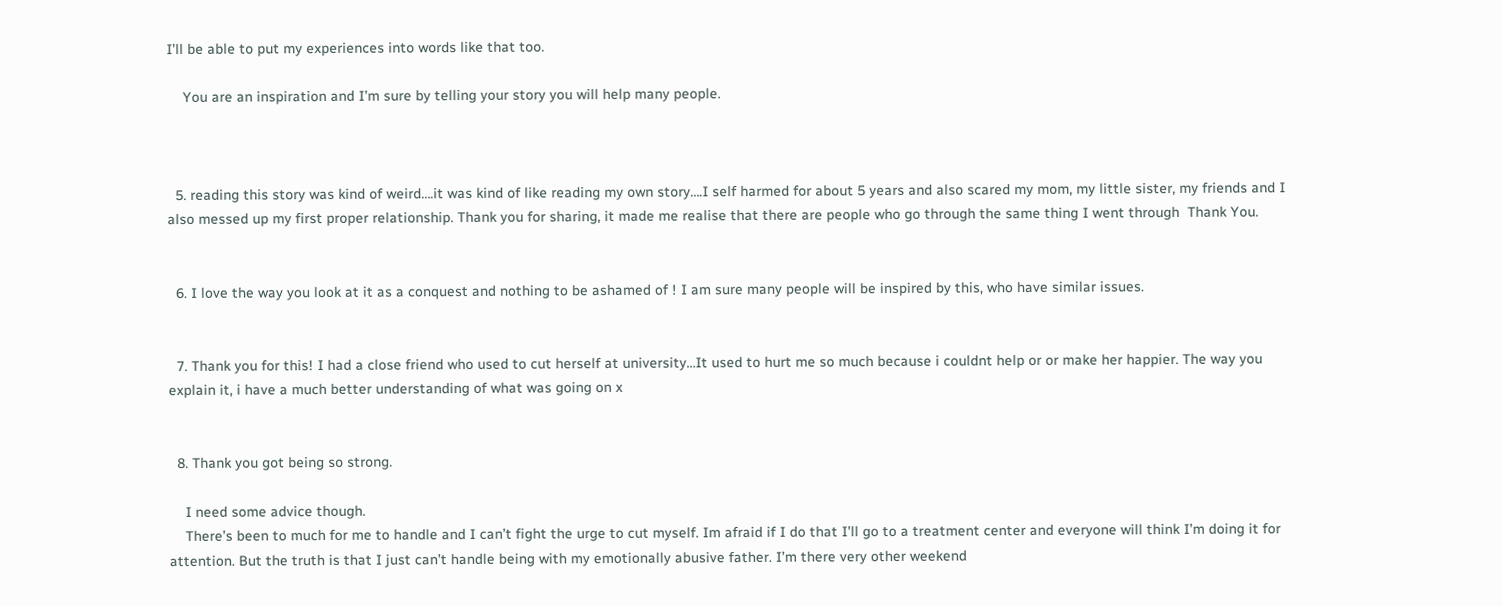I’ll be able to put my experiences into words like that too.

    You are an inspiration and I’m sure by telling your story you will help many people.



  5. reading this story was kind of weird….it was kind of like reading my own story….I self harmed for about 5 years and also scared my mom, my little sister, my friends and I also messed up my first proper relationship. Thank you for sharing, it made me realise that there are people who go through the same thing I went through  Thank You.


  6. I love the way you look at it as a conquest and nothing to be ashamed of ! I am sure many people will be inspired by this, who have similar issues.


  7. Thank you for this! I had a close friend who used to cut herself at university…It used to hurt me so much because i couldnt help or or make her happier. The way you explain it, i have a much better understanding of what was going on x


  8. Thank you got being so strong.

    I need some advice though.
    There’s been to much for me to handle and I can’t fight the urge to cut myself. Im afraid if I do that I’ll go to a treatment center and everyone will think I’m doing it for attention. But the truth is that I just can’t handle being with my emotionally abusive father. I’m there very other weekend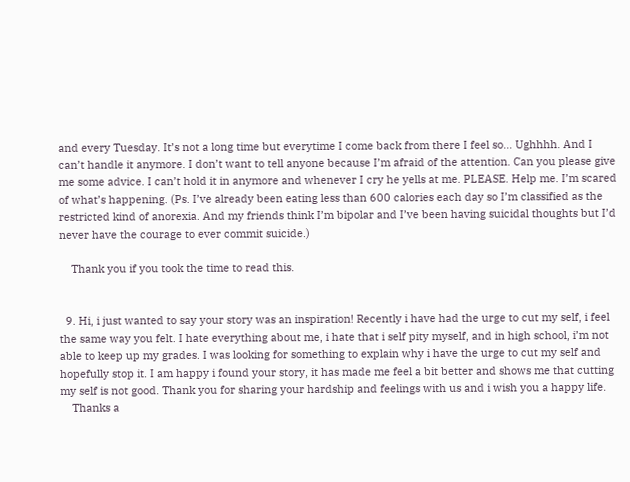and every Tuesday. It’s not a long time but everytime I come back from there I feel so… Ughhhh. And I can’t handle it anymore. I don’t want to tell anyone because I’m afraid of the attention. Can you please give me some advice. I can’t hold it in anymore and whenever I cry he yells at me. PLEASE. Help me. I’m scared of what’s happening. (Ps. I’ve already been eating less than 600 calories each day so I’m classified as the restricted kind of anorexia. And my friends think I’m bipolar and I’ve been having suicidal thoughts but I’d never have the courage to ever commit suicide.)

    Thank you if you took the time to read this.


  9. Hi, i just wanted to say your story was an inspiration! Recently i have had the urge to cut my self, i feel the same way you felt. I hate everything about me, i hate that i self pity myself, and in high school, i’m not able to keep up my grades. I was looking for something to explain why i have the urge to cut my self and hopefully stop it. I am happy i found your story, it has made me feel a bit better and shows me that cutting my self is not good. Thank you for sharing your hardship and feelings with us and i wish you a happy life.
    Thanks a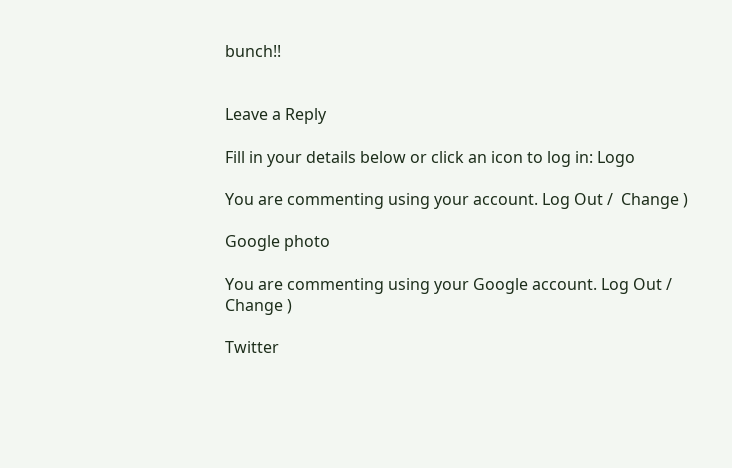bunch!!


Leave a Reply

Fill in your details below or click an icon to log in: Logo

You are commenting using your account. Log Out /  Change )

Google photo

You are commenting using your Google account. Log Out /  Change )

Twitter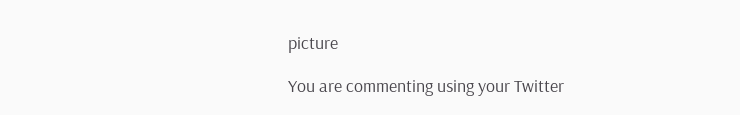picture

You are commenting using your Twitter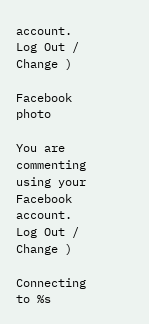account. Log Out /  Change )

Facebook photo

You are commenting using your Facebook account. Log Out /  Change )

Connecting to %s